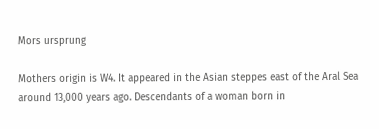Mors ursprung

Mothers origin is W4. It appeared in the Asian steppes east of the Aral Sea around 13,000 years ago. Descendants of a woman born in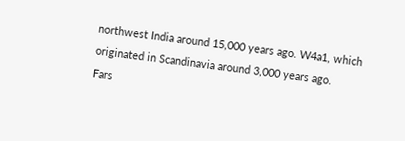northwest India around 15,000 years ago. W4a1, which originated in Scandinavia around 3,000 years ago.
Fars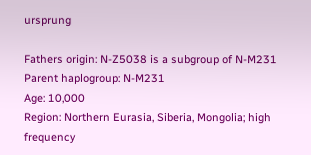ursprung

Fathers origin: N-Z5038 is a subgroup of N-M231
Parent haplogroup: N-M231
Age: 10,000
Region: Northern Eurasia, Siberia, Mongolia; high frequency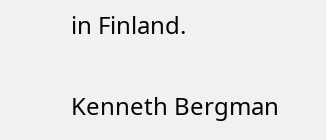in Finland.

Kenneth Bergman